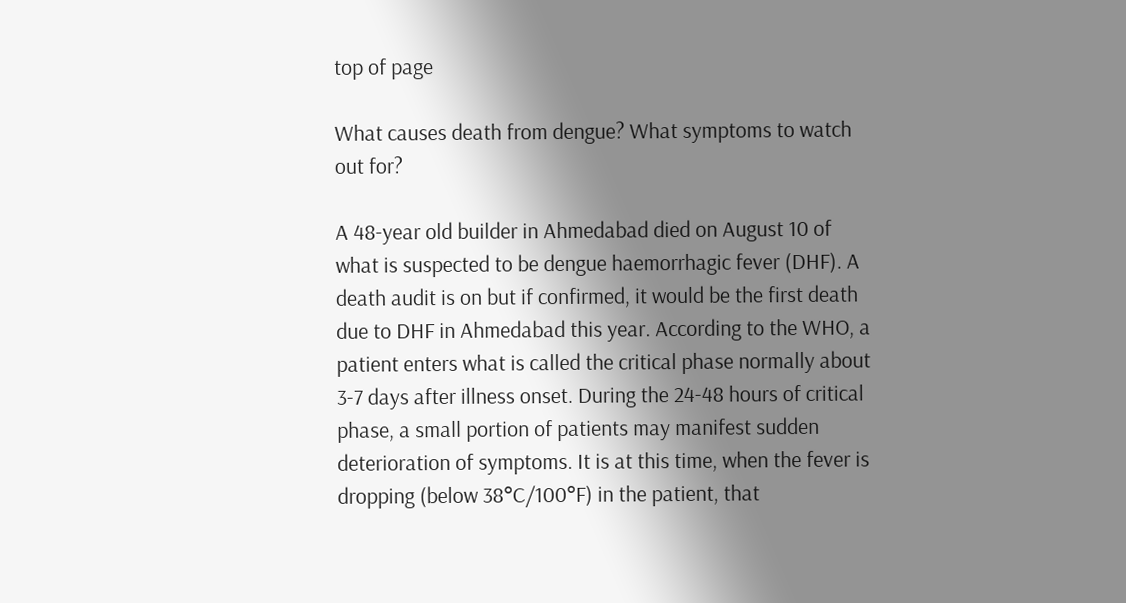top of page

What causes death from dengue? What symptoms to watch out for?

A 48-year old builder in Ahmedabad died on August 10 of what is suspected to be dengue haemorrhagic fever (DHF). A death audit is on but if confirmed, it would be the first death due to DHF in Ahmedabad this year. According to the WHO, a patient enters what is called the critical phase normally about 3-7 days after illness onset. During the 24-48 hours of critical phase, a small portion of patients may manifest sudden deterioration of symptoms. It is at this time, when the fever is dropping (below 38°C/100°F) in the patient, that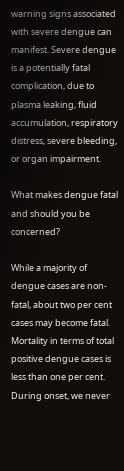warning signs associated with severe dengue can manifest. Severe dengue is a potentially fatal complication, due to plasma leaking, fluid accumulation, respiratory distress, severe bleeding, or organ impairment.

What makes dengue fatal and should you be concerned?

While a majority of dengue cases are non-fatal, about two per cent cases may become fatal. Mortality in terms of total positive dengue cases is less than one per cent. During onset, we never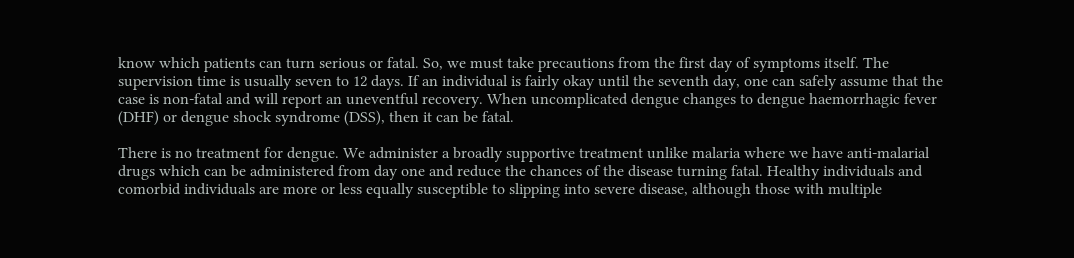know which patients can turn serious or fatal. So, we must take precautions from the first day of symptoms itself. The supervision time is usually seven to 12 days. If an individual is fairly okay until the seventh day, one can safely assume that the case is non-fatal and will report an uneventful recovery. When uncomplicated dengue changes to dengue haemorrhagic fever (DHF) or dengue shock syndrome (DSS), then it can be fatal.

There is no treatment for dengue. We administer a broadly supportive treatment unlike malaria where we have anti-malarial drugs which can be administered from day one and reduce the chances of the disease turning fatal. Healthy individuals and comorbid individuals are more or less equally susceptible to slipping into severe disease, although those with multiple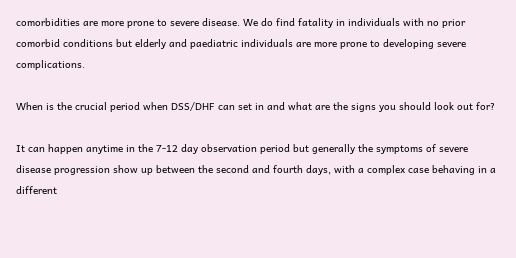comorbidities are more prone to severe disease. We do find fatality in individuals with no prior comorbid conditions but elderly and paediatric individuals are more prone to developing severe complications.

When is the crucial period when DSS/DHF can set in and what are the signs you should look out for?

It can happen anytime in the 7-12 day observation period but generally the symptoms of severe disease progression show up between the second and fourth days, with a complex case behaving in a different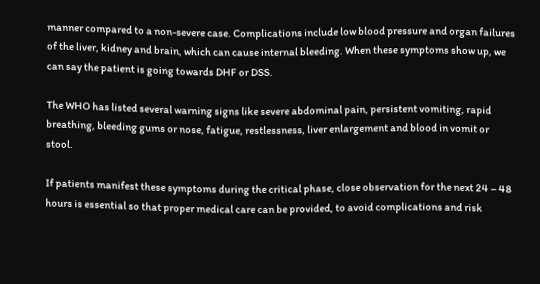manner compared to a non-severe case. Complications include low blood pressure and organ failures of the liver, kidney and brain, which can cause internal bleeding. When these symptoms show up, we can say the patient is going towards DHF or DSS.

The WHO has listed several warning signs like severe abdominal pain, persistent vomiting, rapid breathing, bleeding gums or nose, fatigue, restlessness, liver enlargement and blood in vomit or stool.

If patients manifest these symptoms during the critical phase, close observation for the next 24 – 48 hours is essential so that proper medical care can be provided, to avoid complications and risk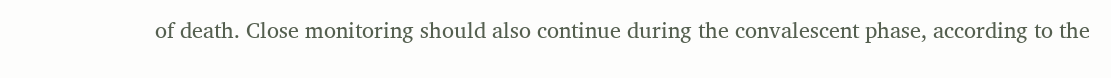of death. Close monitoring should also continue during the convalescent phase, according to the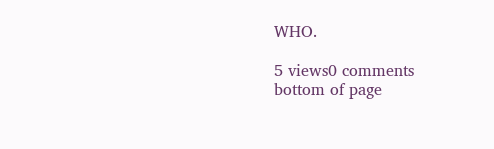WHO.

5 views0 comments
bottom of page